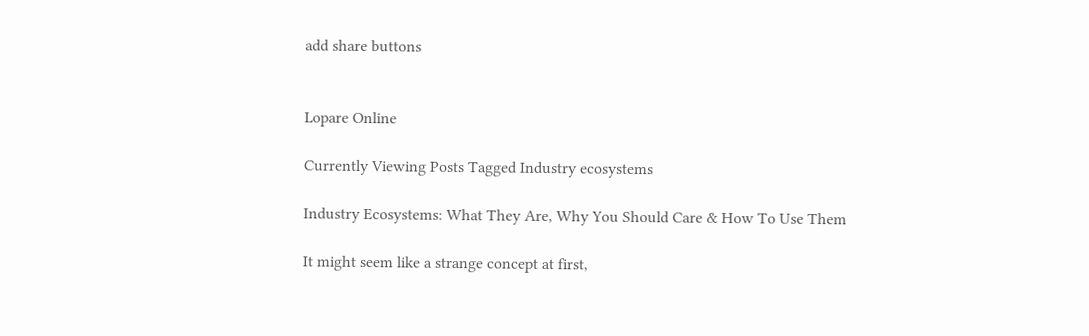add share buttons


Lopare Online

Currently Viewing Posts Tagged Industry ecosystems

Industry Ecosystems: What They Are, Why You Should Care & How To Use Them

It might seem like a strange concept at first,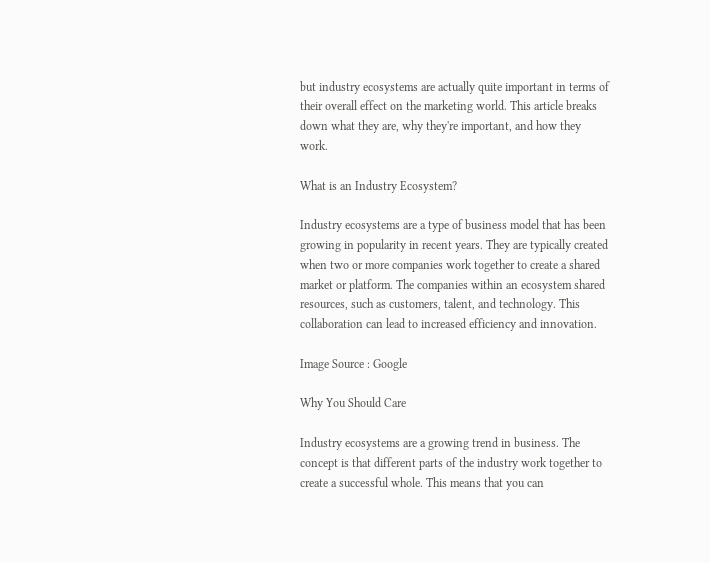but industry ecosystems are actually quite important in terms of their overall effect on the marketing world. This article breaks down what they are, why they're important, and how they work.

What is an Industry Ecosystem?

Industry ecosystems are a type of business model that has been growing in popularity in recent years. They are typically created when two or more companies work together to create a shared market or platform. The companies within an ecosystem shared resources, such as customers, talent, and technology. This collaboration can lead to increased efficiency and innovation.

Image Source : Google

Why You Should Care

Industry ecosystems are a growing trend in business. The concept is that different parts of the industry work together to create a successful whole. This means that you can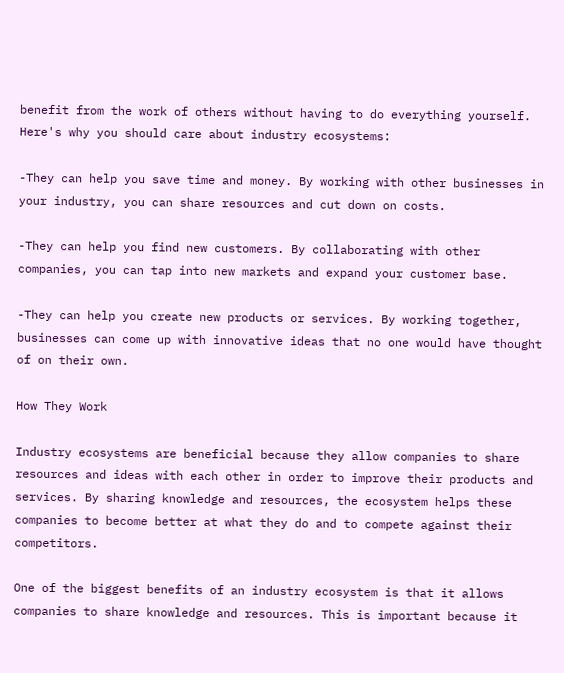benefit from the work of others without having to do everything yourself. Here's why you should care about industry ecosystems:

-They can help you save time and money. By working with other businesses in your industry, you can share resources and cut down on costs.

-They can help you find new customers. By collaborating with other companies, you can tap into new markets and expand your customer base.

-They can help you create new products or services. By working together, businesses can come up with innovative ideas that no one would have thought of on their own.

How They Work

Industry ecosystems are beneficial because they allow companies to share resources and ideas with each other in order to improve their products and services. By sharing knowledge and resources, the ecosystem helps these companies to become better at what they do and to compete against their competitors.

One of the biggest benefits of an industry ecosystem is that it allows companies to share knowledge and resources. This is important because it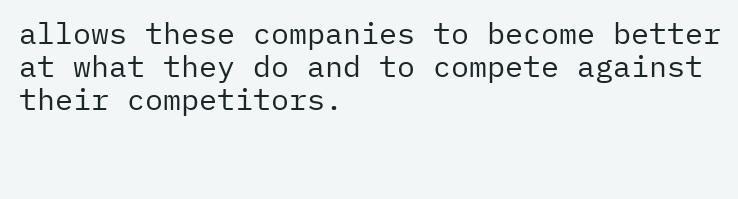allows these companies to become better at what they do and to compete against their competitors.